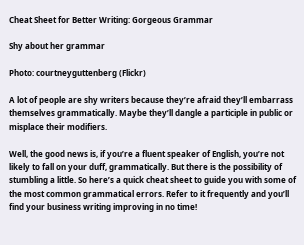Cheat Sheet for Better Writing: Gorgeous Grammar

Shy about her grammar

Photo: courtneyguttenberg (Flickr)

A lot of people are shy writers because they’re afraid they’ll embarrass themselves grammatically. Maybe they’ll dangle a participle in public or misplace their modifiers.

Well, the good news is, if you’re a fluent speaker of English, you’re not likely to fall on your duff, grammatically. But there is the possibility of stumbling a little. So here’s a quick cheat sheet to guide you with some of the most common grammatical errors. Refer to it frequently and you’ll find your business writing improving in no time!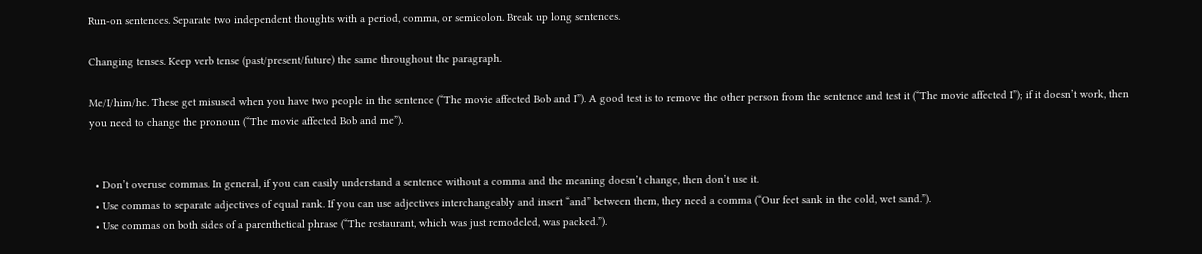Run-on sentences. Separate two independent thoughts with a period, comma, or semicolon. Break up long sentences.

Changing tenses. Keep verb tense (past/present/future) the same throughout the paragraph.

Me/I/him/he. These get misused when you have two people in the sentence (“The movie affected Bob and I”). A good test is to remove the other person from the sentence and test it (“The movie affected I”); if it doesn’t work, then you need to change the pronoun (“The movie affected Bob and me”).


  • Don’t overuse commas. In general, if you can easily understand a sentence without a comma and the meaning doesn’t change, then don’t use it.
  • Use commas to separate adjectives of equal rank. If you can use adjectives interchangeably and insert “and” between them, they need a comma (“Our feet sank in the cold, wet sand.”).
  • Use commas on both sides of a parenthetical phrase (“The restaurant, which was just remodeled, was packed.”).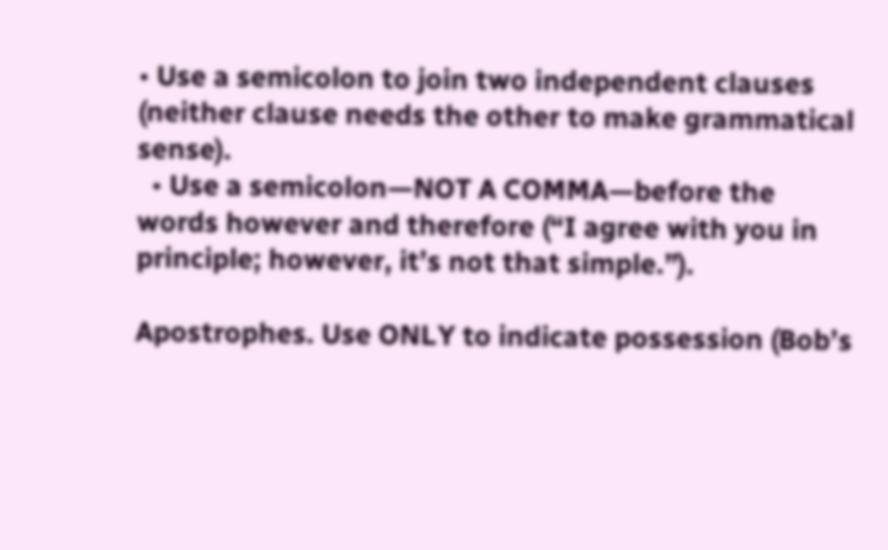• Use a semicolon to join two independent clauses (neither clause needs the other to make grammatical sense).
  • Use a semicolon—NOT A COMMA—before the words however and therefore (“I agree with you in principle; however, it’s not that simple.”).

Apostrophes. Use ONLY to indicate possession (Bob’s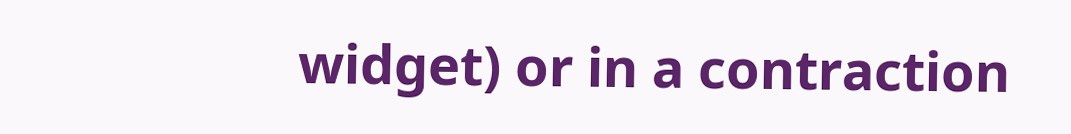widget) or in a contraction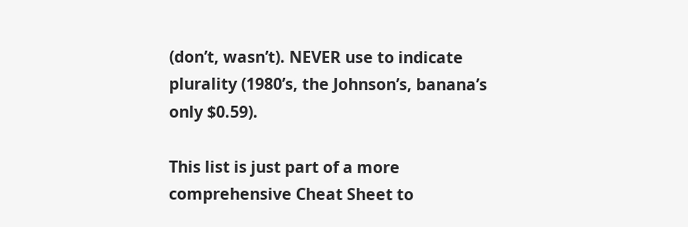(don’t, wasn’t). NEVER use to indicate plurality (1980’s, the Johnson’s, banana’s only $0.59).

This list is just part of a more comprehensive Cheat Sheet to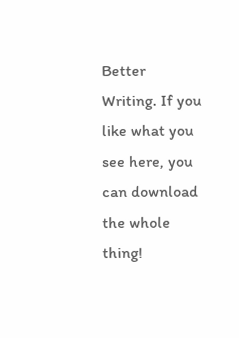Better Writing. If you like what you see here, you can download the whole thing!